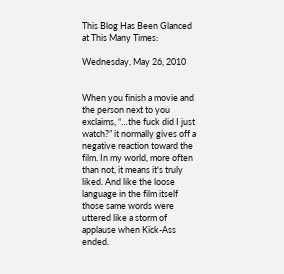This Blog Has Been Glanced at This Many Times:

Wednesday, May 26, 2010


When you finish a movie and the person next to you exclaims, “…the fuck did I just watch?” it normally gives off a negative reaction toward the film. In my world, more often than not, it means it's truly liked. And like the loose language in the film itself those same words were uttered like a storm of applause when Kick-Ass ended.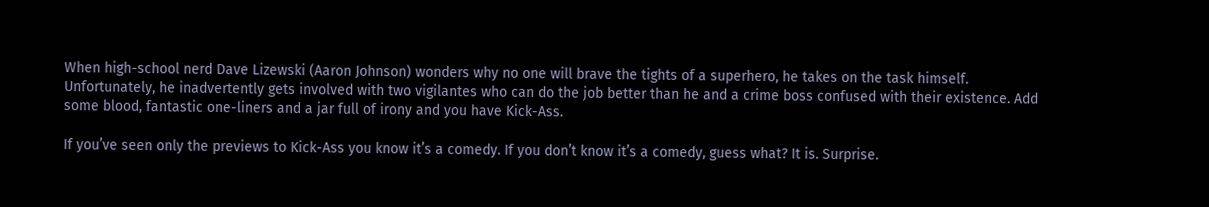When high-school nerd Dave Lizewski (Aaron Johnson) wonders why no one will brave the tights of a superhero, he takes on the task himself. Unfortunately, he inadvertently gets involved with two vigilantes who can do the job better than he and a crime boss confused with their existence. Add some blood, fantastic one-liners and a jar full of irony and you have Kick-Ass.

If you’ve seen only the previews to Kick-Ass you know it’s a comedy. If you don’t know it’s a comedy, guess what? It is. Surprise.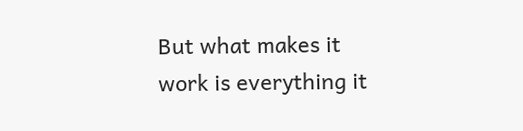But what makes it work is everything it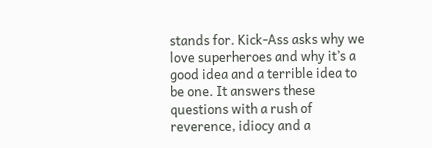stands for. Kick-Ass asks why we love superheroes and why it’s a good idea and a terrible idea to be one. It answers these questions with a rush of reverence, idiocy and a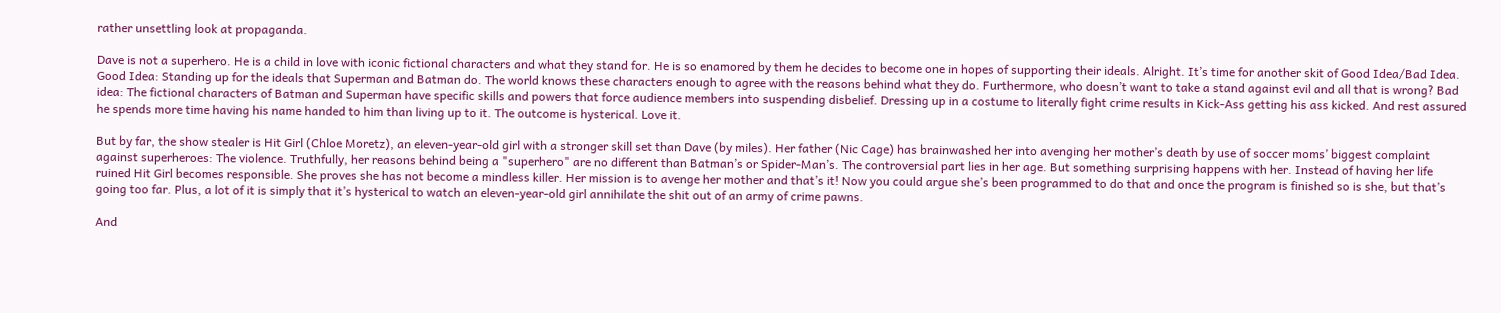rather unsettling look at propaganda.

Dave is not a superhero. He is a child in love with iconic fictional characters and what they stand for. He is so enamored by them he decides to become one in hopes of supporting their ideals. Alright. It’s time for another skit of Good Idea/Bad Idea. Good Idea: Standing up for the ideals that Superman and Batman do. The world knows these characters enough to agree with the reasons behind what they do. Furthermore, who doesn’t want to take a stand against evil and all that is wrong? Bad idea: The fictional characters of Batman and Superman have specific skills and powers that force audience members into suspending disbelief. Dressing up in a costume to literally fight crime results in Kick-Ass getting his ass kicked. And rest assured he spends more time having his name handed to him than living up to it. The outcome is hysterical. Love it.

But by far, the show stealer is Hit Girl (Chloe Moretz), an eleven-year-old girl with a stronger skill set than Dave (by miles). Her father (Nic Cage) has brainwashed her into avenging her mother’s death by use of soccer moms’ biggest complaint against superheroes: The violence. Truthfully, her reasons behind being a "superhero" are no different than Batman’s or Spider-Man’s. The controversial part lies in her age. But something surprising happens with her. Instead of having her life ruined Hit Girl becomes responsible. She proves she has not become a mindless killer. Her mission is to avenge her mother and that’s it! Now you could argue she’s been programmed to do that and once the program is finished so is she, but that’s going too far. Plus, a lot of it is simply that it’s hysterical to watch an eleven-year-old girl annihilate the shit out of an army of crime pawns.

And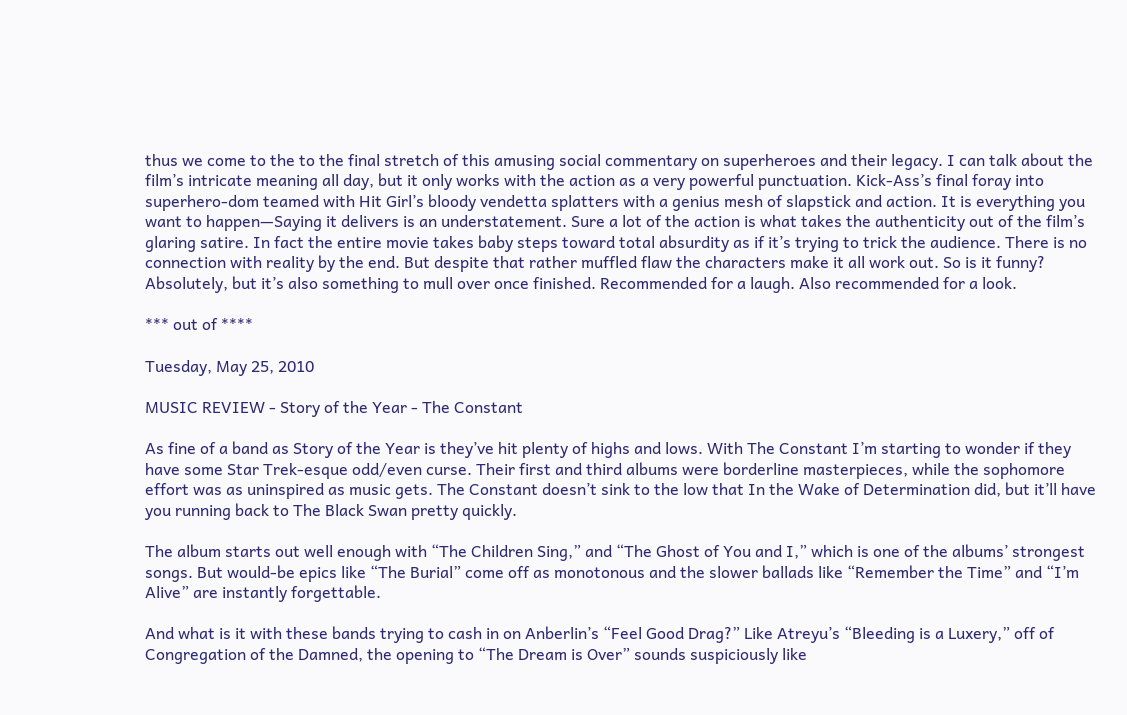thus we come to the to the final stretch of this amusing social commentary on superheroes and their legacy. I can talk about the film’s intricate meaning all day, but it only works with the action as a very powerful punctuation. Kick-Ass’s final foray into superhero-dom teamed with Hit Girl’s bloody vendetta splatters with a genius mesh of slapstick and action. It is everything you want to happen—Saying it delivers is an understatement. Sure a lot of the action is what takes the authenticity out of the film’s glaring satire. In fact the entire movie takes baby steps toward total absurdity as if it’s trying to trick the audience. There is no connection with reality by the end. But despite that rather muffled flaw the characters make it all work out. So is it funny? Absolutely, but it’s also something to mull over once finished. Recommended for a laugh. Also recommended for a look.

*** out of ****

Tuesday, May 25, 2010

MUSIC REVIEW - Story of the Year - The Constant

As fine of a band as Story of the Year is they’ve hit plenty of highs and lows. With The Constant I’m starting to wonder if they have some Star Trek-esque odd/even curse. Their first and third albums were borderline masterpieces, while the sophomore effort was as uninspired as music gets. The Constant doesn’t sink to the low that In the Wake of Determination did, but it’ll have you running back to The Black Swan pretty quickly.

The album starts out well enough with “The Children Sing,” and “The Ghost of You and I,” which is one of the albums’ strongest songs. But would-be epics like “The Burial” come off as monotonous and the slower ballads like “Remember the Time” and “I’m Alive” are instantly forgettable.

And what is it with these bands trying to cash in on Anberlin’s “Feel Good Drag?” Like Atreyu’s “Bleeding is a Luxery,” off of Congregation of the Damned, the opening to “The Dream is Over” sounds suspiciously like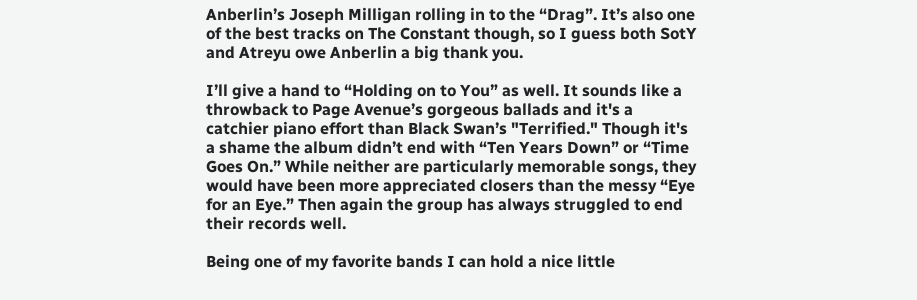Anberlin’s Joseph Milligan rolling in to the “Drag”. It’s also one of the best tracks on The Constant though, so I guess both SotY and Atreyu owe Anberlin a big thank you.

I’ll give a hand to “Holding on to You” as well. It sounds like a throwback to Page Avenue’s gorgeous ballads and it's a catchier piano effort than Black Swan’s "Terrified." Though it's a shame the album didn’t end with “Ten Years Down” or “Time Goes On.” While neither are particularly memorable songs, they would have been more appreciated closers than the messy “Eye for an Eye.” Then again the group has always struggled to end their records well.

Being one of my favorite bands I can hold a nice little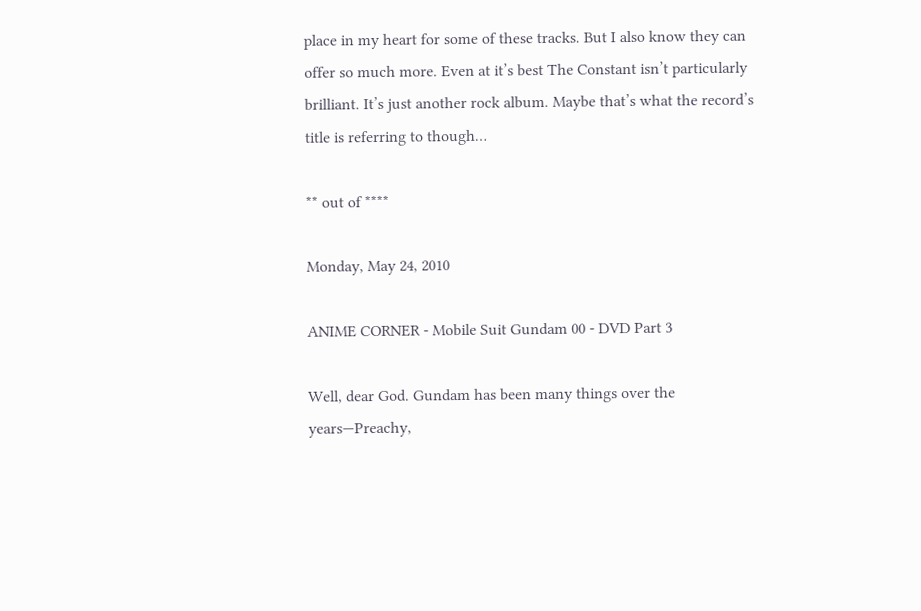place in my heart for some of these tracks. But I also know they can offer so much more. Even at it’s best The Constant isn’t particularly brilliant. It’s just another rock album. Maybe that’s what the record’s title is referring to though…

** out of ****

Monday, May 24, 2010

ANIME CORNER - Mobile Suit Gundam 00 - DVD Part 3

Well, dear God. Gundam has been many things over the years—Preachy,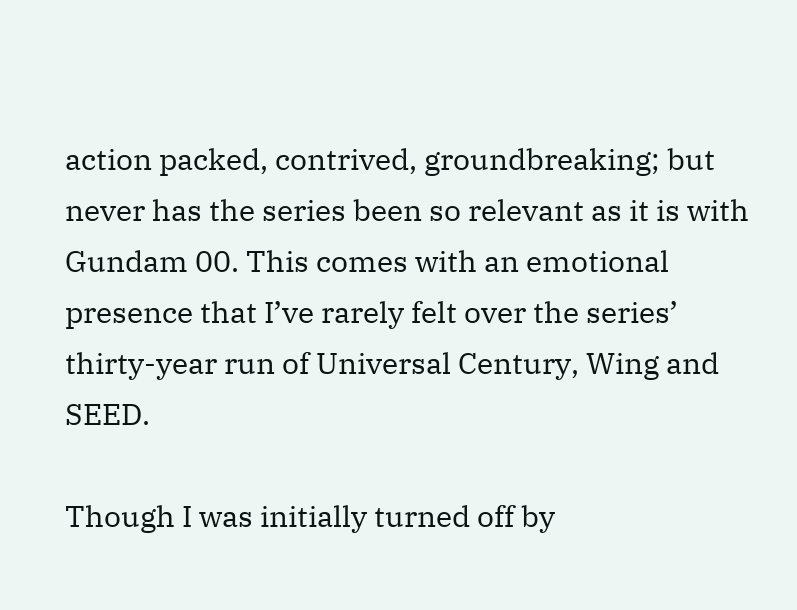action packed, contrived, groundbreaking; but never has the series been so relevant as it is with Gundam 00. This comes with an emotional presence that I’ve rarely felt over the series’ thirty-year run of Universal Century, Wing and SEED.

Though I was initially turned off by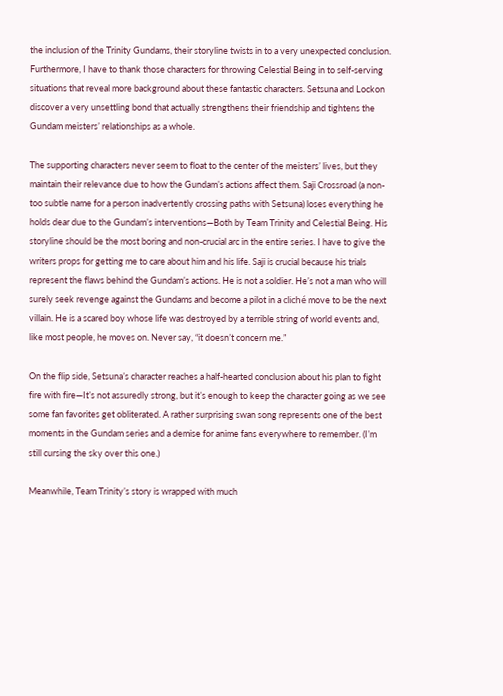the inclusion of the Trinity Gundams, their storyline twists in to a very unexpected conclusion. Furthermore, I have to thank those characters for throwing Celestial Being in to self-serving situations that reveal more background about these fantastic characters. Setsuna and Lockon discover a very unsettling bond that actually strengthens their friendship and tightens the Gundam meisters’ relationships as a whole.

The supporting characters never seem to float to the center of the meisters’ lives, but they maintain their relevance due to how the Gundam’s actions affect them. Saji Crossroad (a non-too subtle name for a person inadvertently crossing paths with Setsuna) loses everything he holds dear due to the Gundam’s interventions—Both by Team Trinity and Celestial Being. His storyline should be the most boring and non-crucial arc in the entire series. I have to give the writers props for getting me to care about him and his life. Saji is crucial because his trials represent the flaws behind the Gundam’s actions. He is not a soldier. He’s not a man who will surely seek revenge against the Gundams and become a pilot in a cliché move to be the next villain. He is a scared boy whose life was destroyed by a terrible string of world events and, like most people, he moves on. Never say, “it doesn’t concern me.”

On the flip side, Setsuna’s character reaches a half-hearted conclusion about his plan to fight fire with fire—It’s not assuredly strong, but it’s enough to keep the character going as we see some fan favorites get obliterated. A rather surprising swan song represents one of the best moments in the Gundam series and a demise for anime fans everywhere to remember. (I’m still cursing the sky over this one.)

Meanwhile, Team Trinity’s story is wrapped with much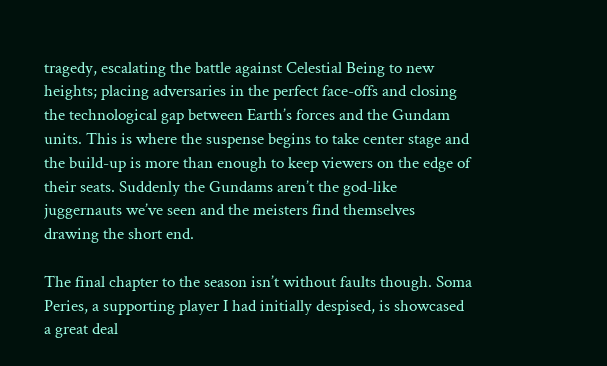tragedy, escalating the battle against Celestial Being to new heights; placing adversaries in the perfect face-offs and closing the technological gap between Earth’s forces and the Gundam units. This is where the suspense begins to take center stage and the build-up is more than enough to keep viewers on the edge of their seats. Suddenly the Gundams aren’t the god-like juggernauts we’ve seen and the meisters find themselves drawing the short end.

The final chapter to the season isn’t without faults though. Soma Peries, a supporting player I had initially despised, is showcased a great deal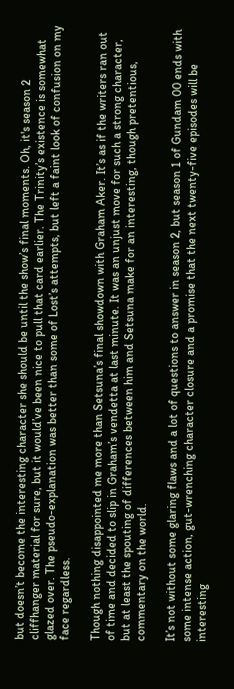but doesn’t become the interesting character she should be until the show’s final moments. Oh, it's season 2 cliffhanger material for sure, but it would’ve been nice to pull that card earlier. The Trinity’s existence is somewhat glazed over. The pseudo-explanation was better than some of Lost’s attempts, but left a faint look of confusion on my face regardless.

Though nothing disappointed me more than Setsuna’s final showdown with Graham Aker. It’s as if the writers ran out of time and decided to slip in Graham’s vendetta at last minute. It was an unjust move for such a strong character, but at least the spouting of differences between him and Setsuna make for an interesting, though pretentious, commentary on the world.

It’s not without some glaring flaws and a lot of questions to answer in season 2, but season 1 of Gundam 00 ends with some intense action, gut-wrenching character closure and a promise that the next twenty-five episodes will be interesting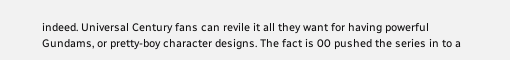indeed. Universal Century fans can revile it all they want for having powerful Gundams, or pretty-boy character designs. The fact is 00 pushed the series in to a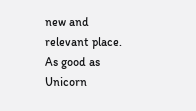new and relevant place. As good as Unicorn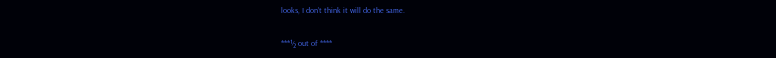looks, I don’t think it will do the same.

***½ out of ****